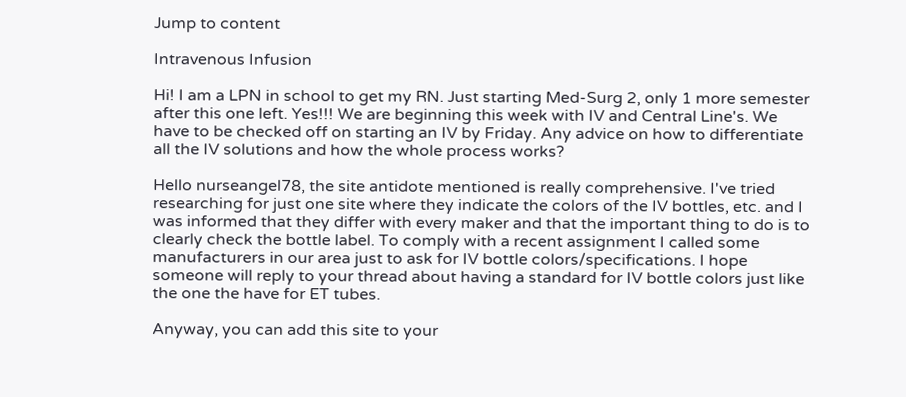Jump to content

Intravenous Infusion

Hi! I am a LPN in school to get my RN. Just starting Med-Surg 2, only 1 more semester after this one left. Yes!!! We are beginning this week with IV and Central Line's. We have to be checked off on starting an IV by Friday. Any advice on how to differentiate all the IV solutions and how the whole process works?

Hello nurseangel78, the site antidote mentioned is really comprehensive. I've tried researching for just one site where they indicate the colors of the IV bottles, etc. and I was informed that they differ with every maker and that the important thing to do is to clearly check the bottle label. To comply with a recent assignment I called some manufacturers in our area just to ask for IV bottle colors/specifications. I hope someone will reply to your thread about having a standard for IV bottle colors just like the one the have for ET tubes.

Anyway, you can add this site to your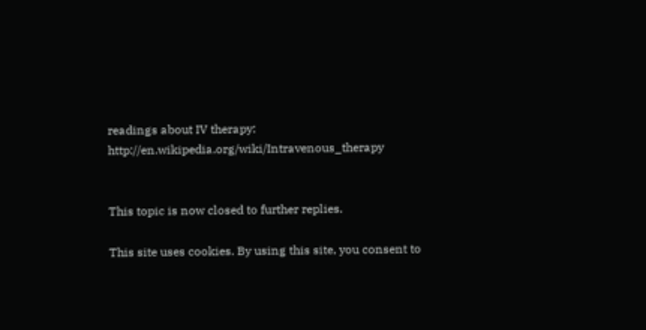readings about IV therapy: http://en.wikipedia.org/wiki/Intravenous_therapy


This topic is now closed to further replies.

This site uses cookies. By using this site, you consent to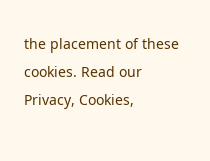the placement of these cookies. Read our Privacy, Cookies,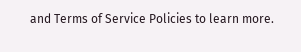and Terms of Service Policies to learn more.